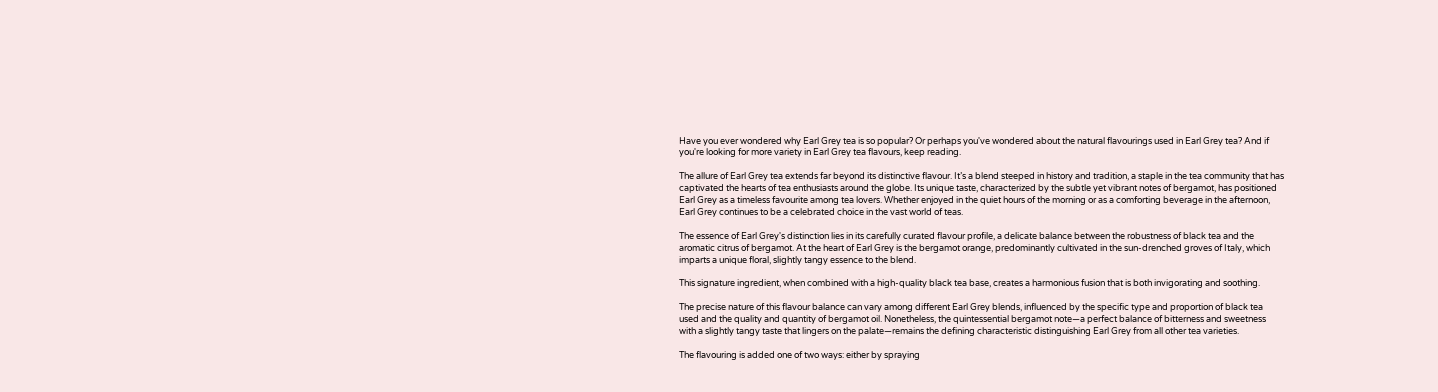Have you ever wondered why Earl Grey tea is so popular? Or perhaps you've wondered about the natural flavourings used in Earl Grey tea? And if you're looking for more variety in Earl Grey tea flavours, keep reading.

The allure of Earl Grey tea extends far beyond its distinctive flavour. It’s a blend steeped in history and tradition, a staple in the tea community that has captivated the hearts of tea enthusiasts around the globe. Its unique taste, characterized by the subtle yet vibrant notes of bergamot, has positioned Earl Grey as a timeless favourite among tea lovers. Whether enjoyed in the quiet hours of the morning or as a comforting beverage in the afternoon, Earl Grey continues to be a celebrated choice in the vast world of teas.

The essence of Earl Grey's distinction lies in its carefully curated flavour profile, a delicate balance between the robustness of black tea and the aromatic citrus of bergamot. At the heart of Earl Grey is the bergamot orange, predominantly cultivated in the sun-drenched groves of Italy, which imparts a unique floral, slightly tangy essence to the blend.

This signature ingredient, when combined with a high-quality black tea base, creates a harmonious fusion that is both invigorating and soothing.

The precise nature of this flavour balance can vary among different Earl Grey blends, influenced by the specific type and proportion of black tea used and the quality and quantity of bergamot oil. Nonetheless, the quintessential bergamot note—a perfect balance of bitterness and sweetness with a slightly tangy taste that lingers on the palate—remains the defining characteristic distinguishing Earl Grey from all other tea varieties.

The flavouring is added one of two ways: either by spraying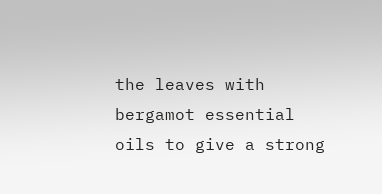the leaves with bergamot essential oils to give a strong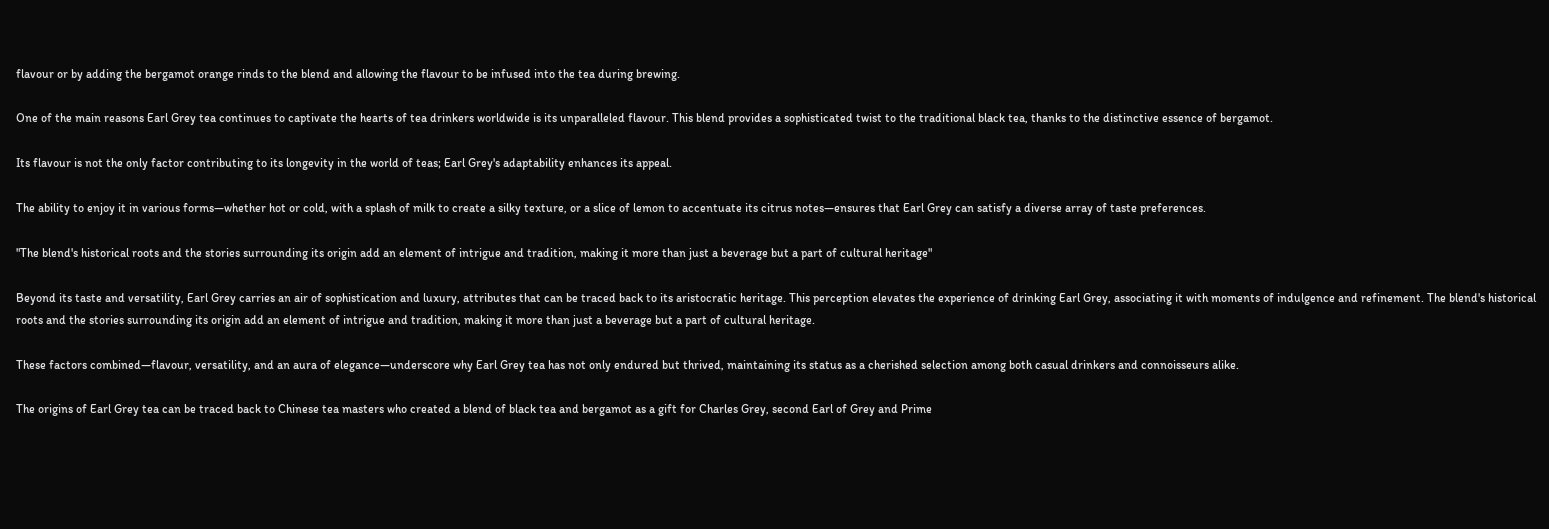flavour or by adding the bergamot orange rinds to the blend and allowing the flavour to be infused into the tea during brewing.

One of the main reasons Earl Grey tea continues to captivate the hearts of tea drinkers worldwide is its unparalleled flavour. This blend provides a sophisticated twist to the traditional black tea, thanks to the distinctive essence of bergamot.

Its flavour is not the only factor contributing to its longevity in the world of teas; Earl Grey's adaptability enhances its appeal.

The ability to enjoy it in various forms—whether hot or cold, with a splash of milk to create a silky texture, or a slice of lemon to accentuate its citrus notes—ensures that Earl Grey can satisfy a diverse array of taste preferences.

"The blend's historical roots and the stories surrounding its origin add an element of intrigue and tradition, making it more than just a beverage but a part of cultural heritage"

Beyond its taste and versatility, Earl Grey carries an air of sophistication and luxury, attributes that can be traced back to its aristocratic heritage. This perception elevates the experience of drinking Earl Grey, associating it with moments of indulgence and refinement. The blend's historical roots and the stories surrounding its origin add an element of intrigue and tradition, making it more than just a beverage but a part of cultural heritage.

These factors combined—flavour, versatility, and an aura of elegance—underscore why Earl Grey tea has not only endured but thrived, maintaining its status as a cherished selection among both casual drinkers and connoisseurs alike.

The origins of Earl Grey tea can be traced back to Chinese tea masters who created a blend of black tea and bergamot as a gift for Charles Grey, second Earl of Grey and Prime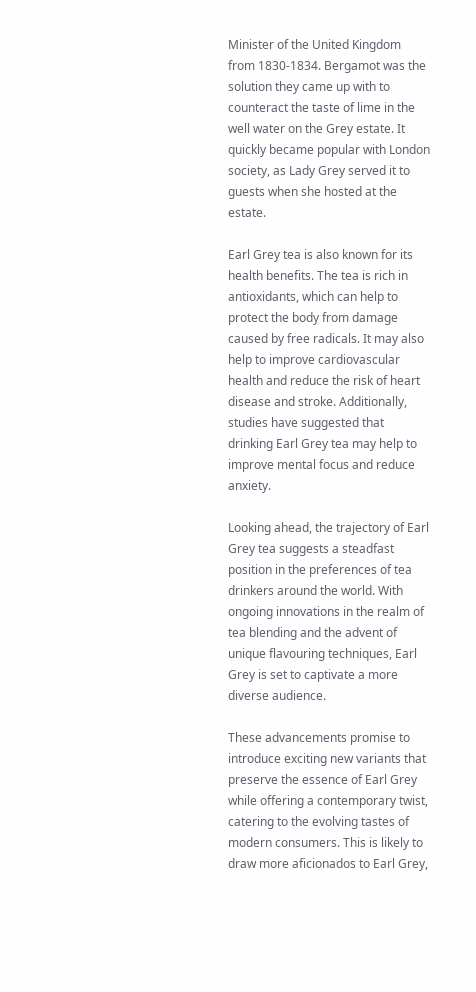Minister of the United Kingdom from 1830-1834. Bergamot was the solution they came up with to counteract the taste of lime in the well water on the Grey estate. It quickly became popular with London society, as Lady Grey served it to guests when she hosted at the estate.

Earl Grey tea is also known for its health benefits. The tea is rich in antioxidants, which can help to protect the body from damage caused by free radicals. It may also help to improve cardiovascular health and reduce the risk of heart disease and stroke. Additionally, studies have suggested that drinking Earl Grey tea may help to improve mental focus and reduce anxiety.

Looking ahead, the trajectory of Earl Grey tea suggests a steadfast position in the preferences of tea drinkers around the world. With ongoing innovations in the realm of tea blending and the advent of unique flavouring techniques, Earl Grey is set to captivate a more diverse audience.

These advancements promise to introduce exciting new variants that preserve the essence of Earl Grey while offering a contemporary twist, catering to the evolving tastes of modern consumers. This is likely to draw more aficionados to Earl Grey,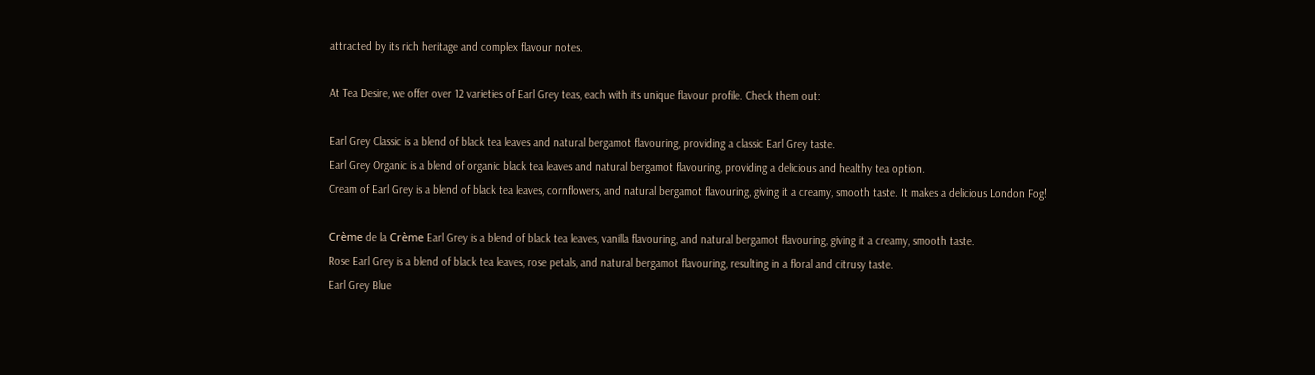attracted by its rich heritage and complex flavour notes.

At Tea Desire, we offer over 12 varieties of Earl Grey teas, each with its unique flavour profile. Check them out:

Earl Grey Classic is a blend of black tea leaves and natural bergamot flavouring, providing a classic Earl Grey taste.
Earl Grey Organic is a blend of organic black tea leaves and natural bergamot flavouring, providing a delicious and healthy tea option.
Cream of Earl Grey is a blend of black tea leaves, cornflowers, and natural bergamot flavouring, giving it a creamy, smooth taste. It makes a delicious London Fog!

Crème de la Crème Earl Grey is a blend of black tea leaves, vanilla flavouring, and natural bergamot flavouring, giving it a creamy, smooth taste.
Rose Earl Grey is a blend of black tea leaves, rose petals, and natural bergamot flavouring, resulting in a floral and citrusy taste.
Earl Grey Blue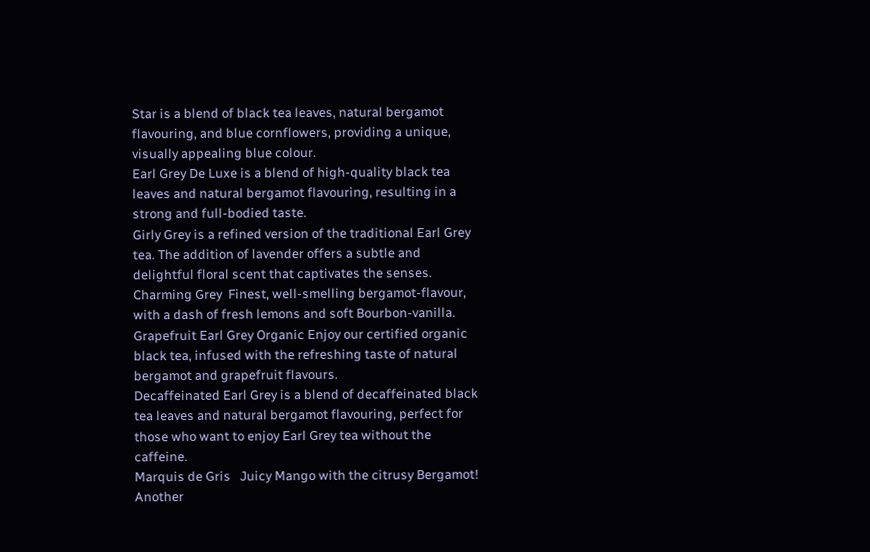Star is a blend of black tea leaves, natural bergamot flavouring, and blue cornflowers, providing a unique, visually appealing blue colour.
Earl Grey De Luxe is a blend of high-quality black tea leaves and natural bergamot flavouring, resulting in a strong and full-bodied taste.
Girly Grey is a refined version of the traditional Earl Grey tea. The addition of lavender offers a subtle and delightful floral scent that captivates the senses.
Charming Grey  Finest, well-smelling bergamot-flavour, with a dash of fresh lemons and soft Bourbon-vanilla.
Grapefruit Earl Grey Organic Enjoy our certified organic black tea, infused with the refreshing taste of natural bergamot and grapefruit flavours.
Decaffeinated Earl Grey is a blend of decaffeinated black tea leaves and natural bergamot flavouring, perfect for those who want to enjoy Earl Grey tea without the caffeine.
Marquis de Gris   Juicy Mango with the citrusy Bergamot! Another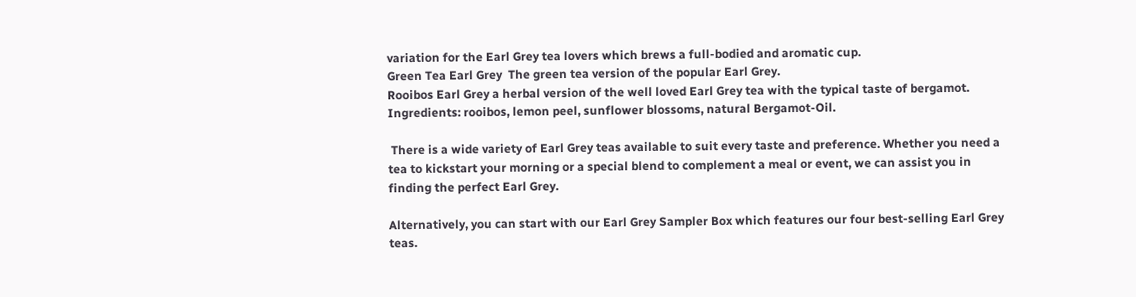variation for the Earl Grey tea lovers which brews a full-bodied and aromatic cup.
Green Tea Earl Grey  The green tea version of the popular Earl Grey.
Rooibos Earl Grey a herbal version of the well loved Earl Grey tea with the typical taste of bergamot. Ingredients: rooibos, lemon peel, sunflower blossoms, natural Bergamot-Oil.

 There is a wide variety of Earl Grey teas available to suit every taste and preference. Whether you need a tea to kickstart your morning or a special blend to complement a meal or event, we can assist you in finding the perfect Earl Grey.

Alternatively, you can start with our Earl Grey Sampler Box which features our four best-selling Earl Grey teas.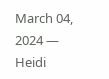March 04, 2024 — Heidi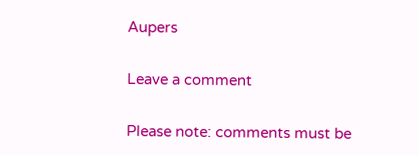Aupers

Leave a comment

Please note: comments must be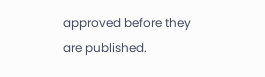approved before they are published.